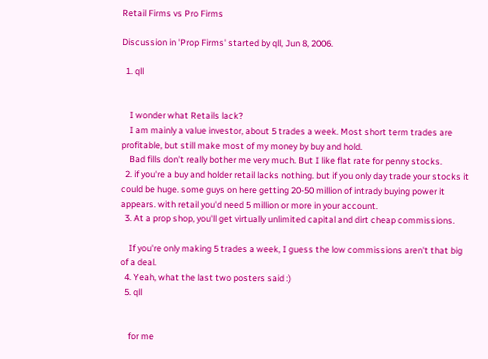Retail Firms vs Pro Firms

Discussion in 'Prop Firms' started by qll, Jun 8, 2006.

  1. qll


    I wonder what Retails lack?
    I am mainly a value investor, about 5 trades a week. Most short term trades are profitable, but still make most of my money by buy and hold.
    Bad fills don't really bother me very much. But I like flat rate for penny stocks.
  2. if you're a buy and holder retail lacks nothing. but if you only day trade your stocks it could be huge. some guys on here getting 20-50 million of intrady buying power it appears. with retail you'd need 5 million or more in your account.
  3. At a prop shop, you'll get virtually unlimited capital and dirt cheap commissions.

    If you're only making 5 trades a week, I guess the low commissions aren't that big of a deal.
  4. Yeah, what the last two posters said :)
  5. qll


    for me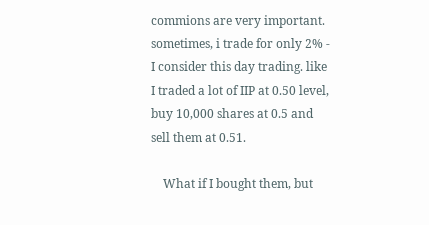commions are very important. sometimes, i trade for only 2% - I consider this day trading. like I traded a lot of IIP at 0.50 level, buy 10,000 shares at 0.5 and sell them at 0.51.

    What if I bought them, but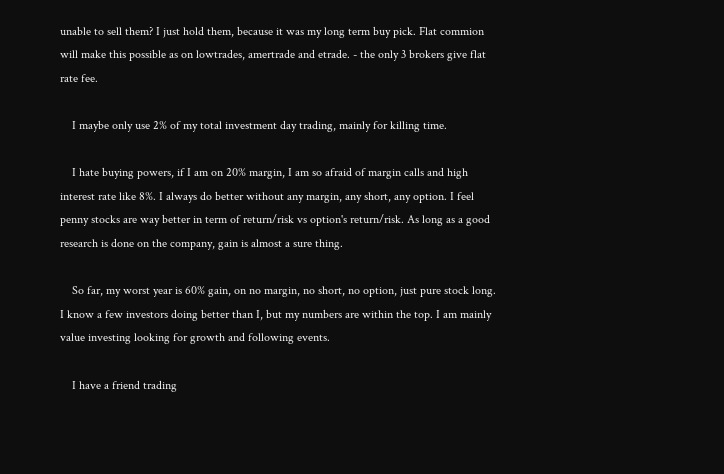unable to sell them? I just hold them, because it was my long term buy pick. Flat commion will make this possible as on lowtrades, amertrade and etrade. - the only 3 brokers give flat rate fee.

    I maybe only use 2% of my total investment day trading, mainly for killing time.

    I hate buying powers, if I am on 20% margin, I am so afraid of margin calls and high interest rate like 8%. I always do better without any margin, any short, any option. I feel penny stocks are way better in term of return/risk vs option's return/risk. As long as a good research is done on the company, gain is almost a sure thing.

    So far, my worst year is 60% gain, on no margin, no short, no option, just pure stock long. I know a few investors doing better than I, but my numbers are within the top. I am mainly value investing looking for growth and following events.

    I have a friend trading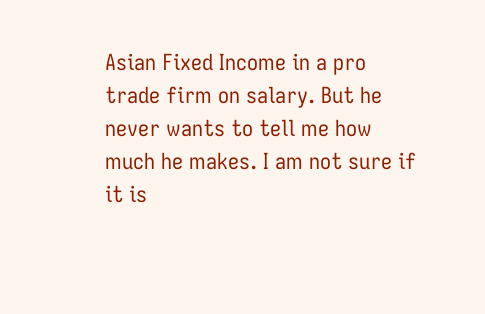Asian Fixed Income in a pro trade firm on salary. But he never wants to tell me how much he makes. I am not sure if it is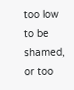too low to be shamed, or too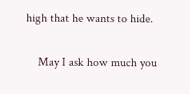high that he wants to hide.

    May I ask how much you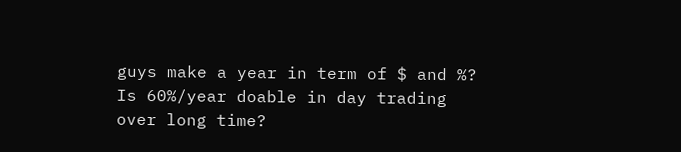guys make a year in term of $ and %? Is 60%/year doable in day trading over long time?